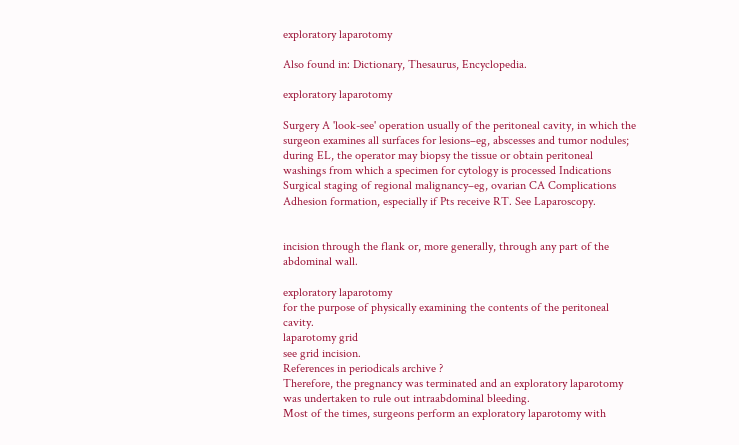exploratory laparotomy

Also found in: Dictionary, Thesaurus, Encyclopedia.

exploratory laparotomy

Surgery A 'look-see' operation usually of the peritoneal cavity, in which the surgeon examines all surfaces for lesions–eg, abscesses and tumor nodules; during EL, the operator may biopsy the tissue or obtain peritoneal washings from which a specimen for cytology is processed Indications Surgical staging of regional malignancy–eg, ovarian CA Complications Adhesion formation, especially if Pts receive RT. See Laparoscopy.


incision through the flank or, more generally, through any part of the abdominal wall.

exploratory laparotomy
for the purpose of physically examining the contents of the peritoneal cavity.
laparotomy grid
see grid incision.
References in periodicals archive ?
Therefore, the pregnancy was terminated and an exploratory laparotomy was undertaken to rule out intraabdominal bleeding.
Most of the times, surgeons perform an exploratory laparotomy with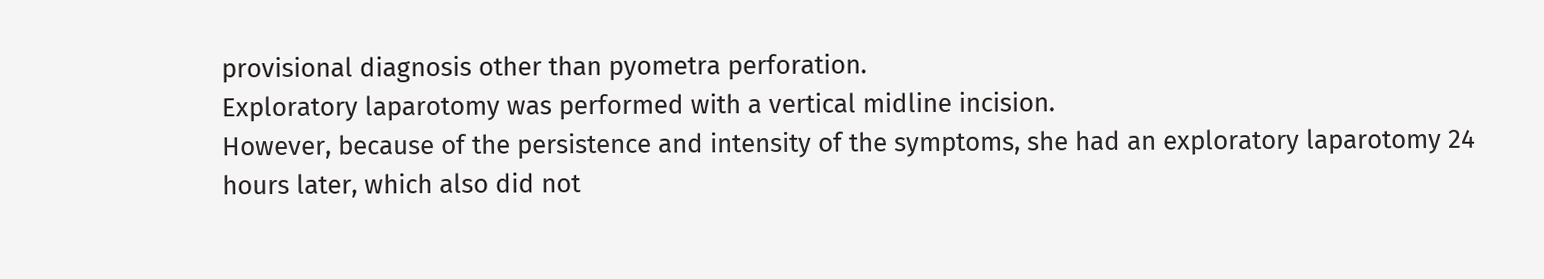provisional diagnosis other than pyometra perforation.
Exploratory laparotomy was performed with a vertical midline incision.
However, because of the persistence and intensity of the symptoms, she had an exploratory laparotomy 24 hours later, which also did not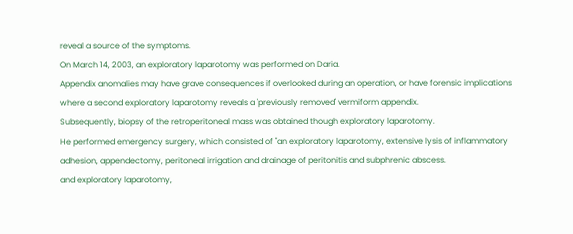reveal a source of the symptoms.
On March 14, 2003, an exploratory laparotomy was performed on Daria.
Appendix anomalies may have grave consequences if overlooked during an operation, or have forensic implications where a second exploratory laparotomy reveals a 'previously removed' vermiform appendix.
Subsequently, biopsy of the retroperitoneal mass was obtained though exploratory laparotomy.
He performed emergency surgery, which consisted of "an exploratory laparotomy, extensive lysis of inflammatory adhesion, appendectomy, peritoneal irrigation and drainage of peritonitis and subphrenic abscess.
and exploratory laparotomy,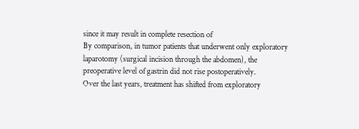since it may result in complete resection of
By comparison, in tumor patients that underwent only exploratory laparotomy (surgical incision through the abdomen), the preoperative level of gastrin did not rise postoperatively.
Over the last years, treatment has shifted from exploratory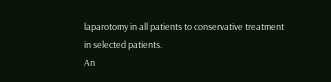laparotomy in all patients to conservative treatment in selected patients.
An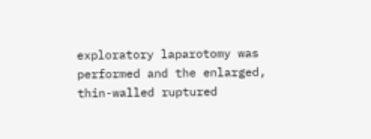exploratory laparotomy was performed and the enlarged, thin-walled ruptured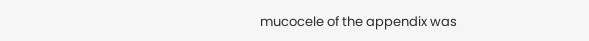mucocele of the appendix was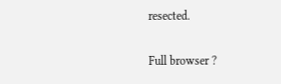resected.

Full browser ?